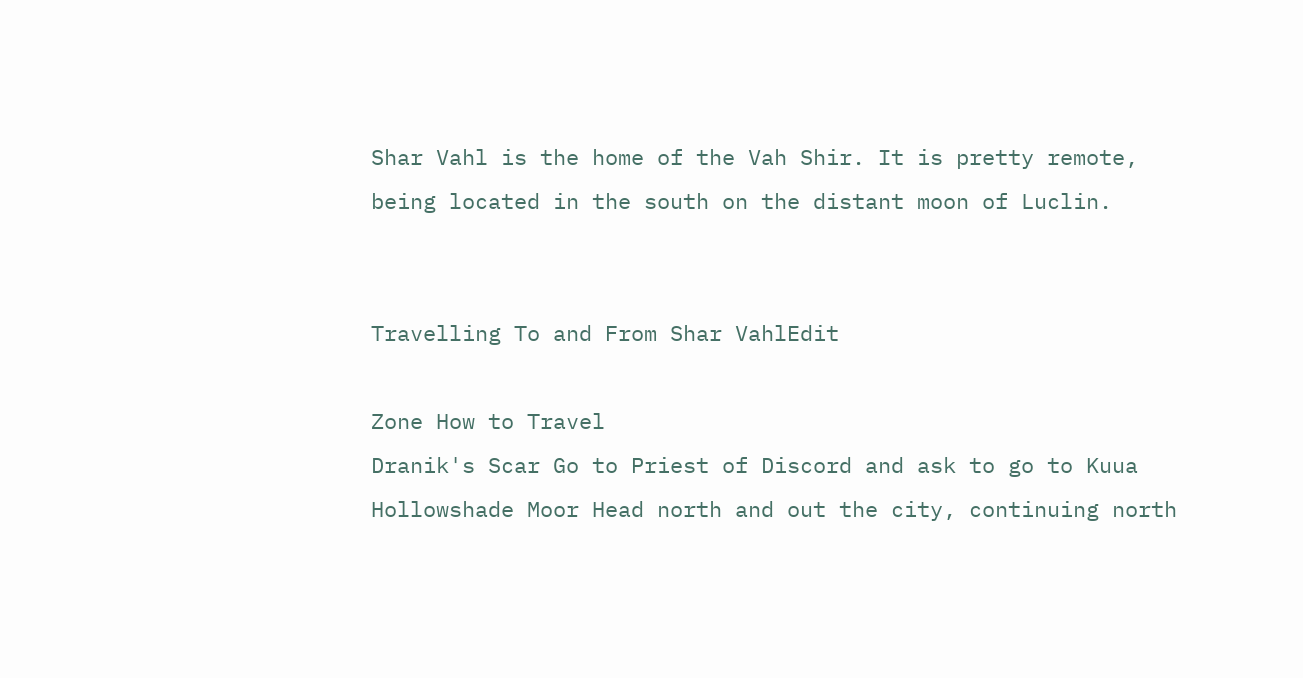Shar Vahl is the home of the Vah Shir. It is pretty remote, being located in the south on the distant moon of Luclin.


Travelling To and From Shar VahlEdit

Zone How to Travel
Dranik's Scar Go to Priest of Discord and ask to go to Kuua
Hollowshade Moor Head north and out the city, continuing north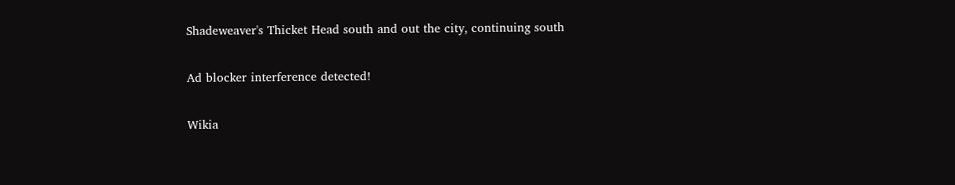Shadeweaver's Thicket Head south and out the city, continuing south

Ad blocker interference detected!

Wikia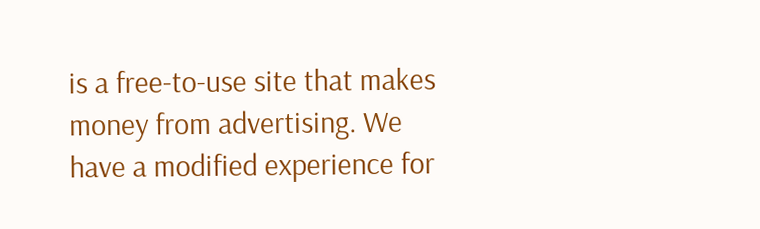is a free-to-use site that makes money from advertising. We have a modified experience for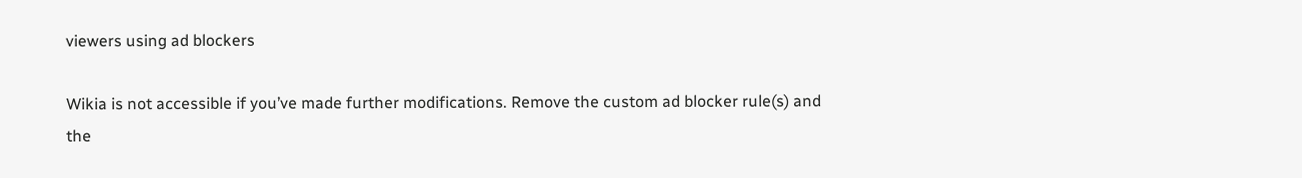viewers using ad blockers

Wikia is not accessible if you’ve made further modifications. Remove the custom ad blocker rule(s) and the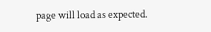page will load as expected.